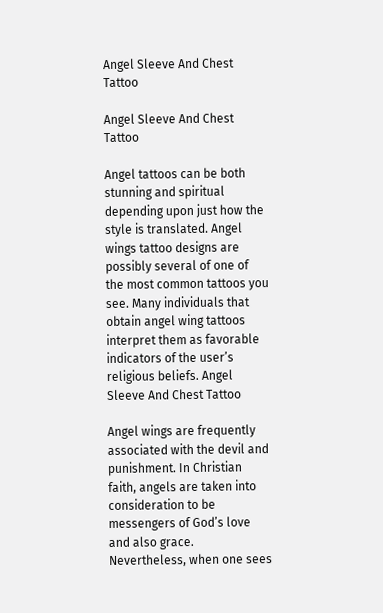Angel Sleeve And Chest Tattoo

Angel Sleeve And Chest Tattoo

Angel tattoos can be both stunning and spiritual depending upon just how the style is translated. Angel wings tattoo designs are possibly several of one of the most common tattoos you see. Many individuals that obtain angel wing tattoos interpret them as favorable indicators of the user’s religious beliefs. Angel Sleeve And Chest Tattoo

Angel wings are frequently associated with the devil and punishment. In Christian faith, angels are taken into consideration to be messengers of God’s love and also grace. Nevertheless, when one sees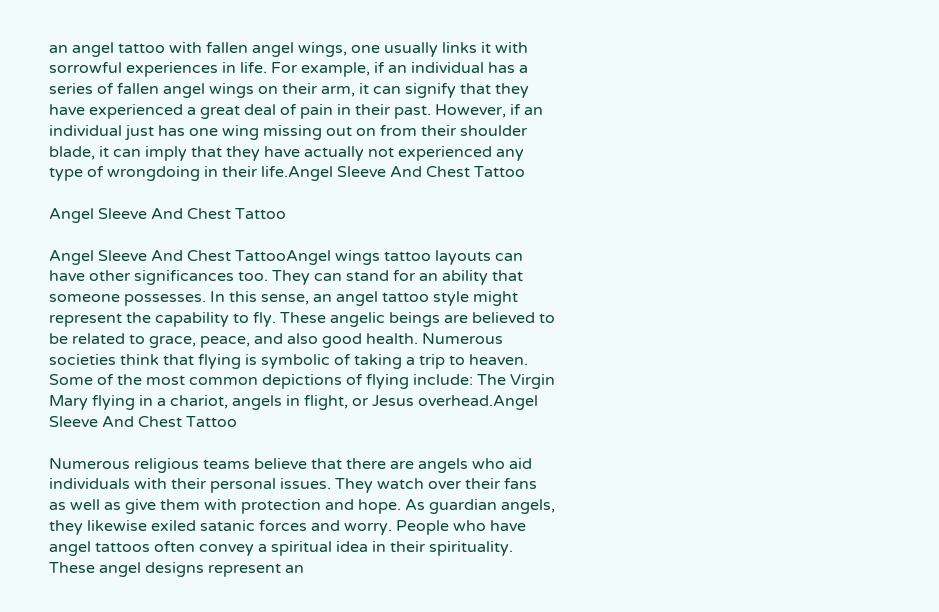an angel tattoo with fallen angel wings, one usually links it with sorrowful experiences in life. For example, if an individual has a series of fallen angel wings on their arm, it can signify that they have experienced a great deal of pain in their past. However, if an individual just has one wing missing out on from their shoulder blade, it can imply that they have actually not experienced any type of wrongdoing in their life.Angel Sleeve And Chest Tattoo

Angel Sleeve And Chest Tattoo

Angel Sleeve And Chest TattooAngel wings tattoo layouts can have other significances too. They can stand for an ability that someone possesses. In this sense, an angel tattoo style might represent the capability to fly. These angelic beings are believed to be related to grace, peace, and also good health. Numerous societies think that flying is symbolic of taking a trip to heaven. Some of the most common depictions of flying include: The Virgin Mary flying in a chariot, angels in flight, or Jesus overhead.Angel Sleeve And Chest Tattoo

Numerous religious teams believe that there are angels who aid individuals with their personal issues. They watch over their fans as well as give them with protection and hope. As guardian angels, they likewise exiled satanic forces and worry. People who have angel tattoos often convey a spiritual idea in their spirituality. These angel designs represent an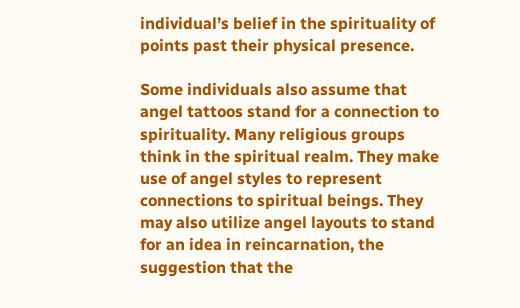individual’s belief in the spirituality of points past their physical presence.

Some individuals also assume that angel tattoos stand for a connection to spirituality. Many religious groups think in the spiritual realm. They make use of angel styles to represent connections to spiritual beings. They may also utilize angel layouts to stand for an idea in reincarnation, the suggestion that the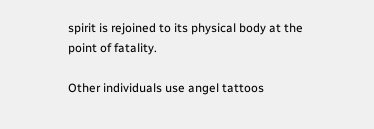spirit is rejoined to its physical body at the point of fatality.

Other individuals use angel tattoos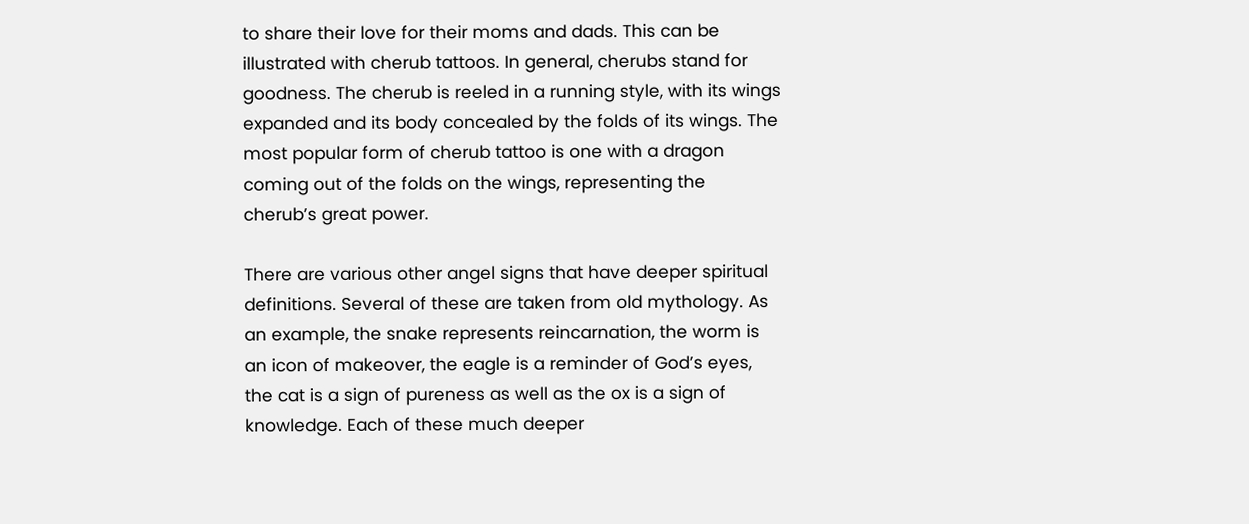to share their love for their moms and dads. This can be illustrated with cherub tattoos. In general, cherubs stand for goodness. The cherub is reeled in a running style, with its wings expanded and its body concealed by the folds of its wings. The most popular form of cherub tattoo is one with a dragon coming out of the folds on the wings, representing the cherub’s great power.

There are various other angel signs that have deeper spiritual definitions. Several of these are taken from old mythology. As an example, the snake represents reincarnation, the worm is an icon of makeover, the eagle is a reminder of God’s eyes, the cat is a sign of pureness as well as the ox is a sign of knowledge. Each of these much deeper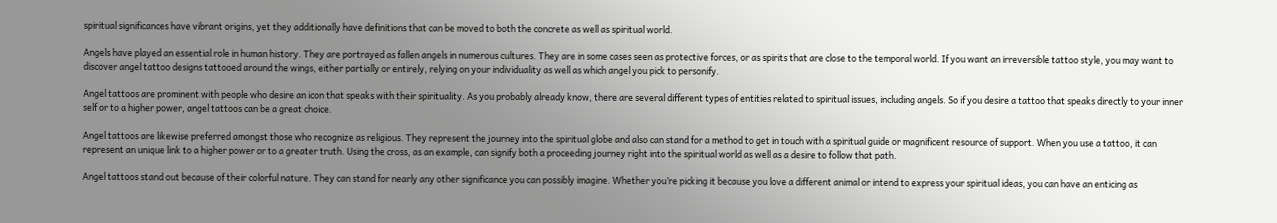spiritual significances have vibrant origins, yet they additionally have definitions that can be moved to both the concrete as well as spiritual world.

Angels have played an essential role in human history. They are portrayed as fallen angels in numerous cultures. They are in some cases seen as protective forces, or as spirits that are close to the temporal world. If you want an irreversible tattoo style, you may want to discover angel tattoo designs tattooed around the wings, either partially or entirely, relying on your individuality as well as which angel you pick to personify.

Angel tattoos are prominent with people who desire an icon that speaks with their spirituality. As you probably already know, there are several different types of entities related to spiritual issues, including angels. So if you desire a tattoo that speaks directly to your inner self or to a higher power, angel tattoos can be a great choice.

Angel tattoos are likewise preferred amongst those who recognize as religious. They represent the journey into the spiritual globe and also can stand for a method to get in touch with a spiritual guide or magnificent resource of support. When you use a tattoo, it can represent an unique link to a higher power or to a greater truth. Using the cross, as an example, can signify both a proceeding journey right into the spiritual world as well as a desire to follow that path.

Angel tattoos stand out because of their colorful nature. They can stand for nearly any other significance you can possibly imagine. Whether you’re picking it because you love a different animal or intend to express your spiritual ideas, you can have an enticing as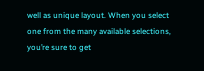well as unique layout. When you select one from the many available selections, you’re sure to get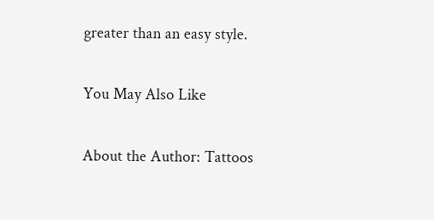greater than an easy style.

You May Also Like

About the Author: Tattoos